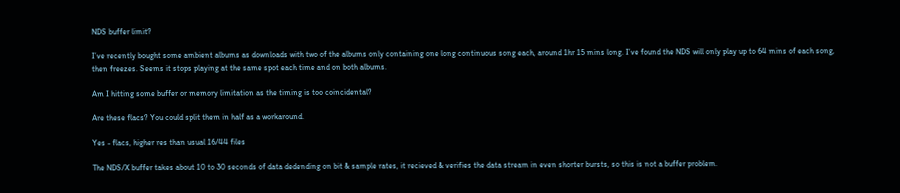NDS buffer limit?

I’ve recently bought some ambient albums as downloads with two of the albums only containing one long continuous song each, around 1hr 15 mins long. I’ve found the NDS will only play up to 64 mins of each song, then freezes. Seems it stops playing at the same spot each time and on both albums.

Am I hitting some buffer or memory limitation as the timing is too coincidental?

Are these flacs? You could split them in half as a workaround.

Yes - flacs, higher res than usual 16/44 files

The NDS/X buffer takes about 10 to 30 seconds of data dedending on bit & sample rates, it recieved & verifies the data stream in even shorter bursts, so this is not a buffer problem.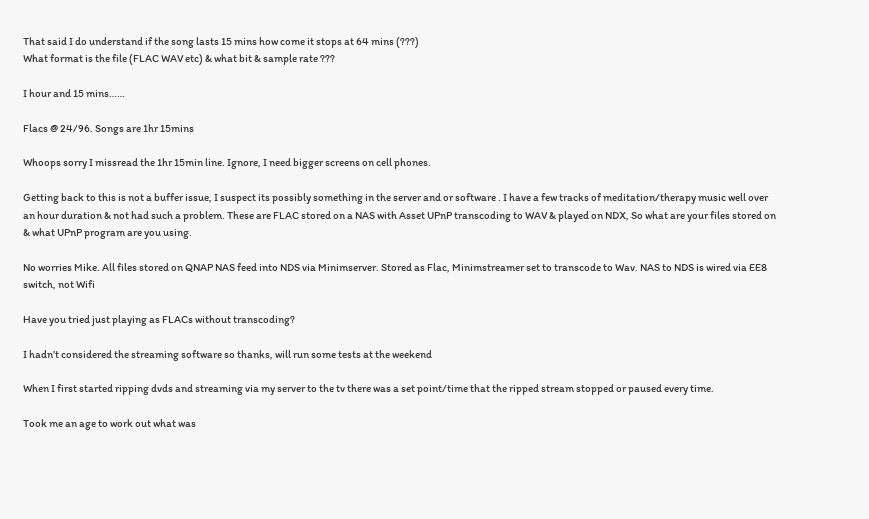That said I do understand if the song lasts 15 mins how come it stops at 64 mins (???)
What format is the file (FLAC WAV etc) & what bit & sample rate ???

I hour and 15 mins……

Flacs @ 24/96. Songs are 1hr 15mins

Whoops sorry I missread the 1hr 15min line. Ignore, I need bigger screens on cell phones.

Getting back to this is not a buffer issue, I suspect its possibly something in the server and or software . I have a few tracks of meditation/therapy music well over an hour duration & not had such a problem. These are FLAC stored on a NAS with Asset UPnP transcoding to WAV & played on NDX, So what are your files stored on & what UPnP program are you using.

No worries Mike. All files stored on QNAP NAS feed into NDS via Minimserver. Stored as Flac, Minimstreamer set to transcode to Wav. NAS to NDS is wired via EE8 switch, not Wifi

Have you tried just playing as FLACs without transcoding?

I hadn’t considered the streaming software so thanks, will run some tests at the weekend

When I first started ripping dvds and streaming via my server to the tv there was a set point/time that the ripped stream stopped or paused every time.

Took me an age to work out what was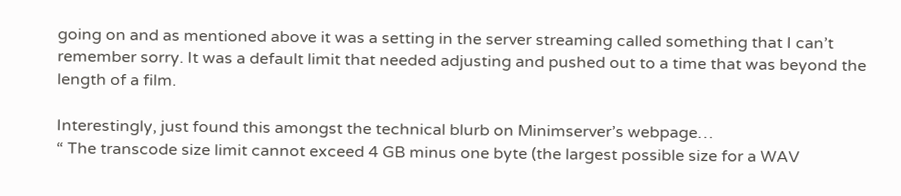going on and as mentioned above it was a setting in the server streaming called something that I can’t remember sorry. It was a default limit that needed adjusting and pushed out to a time that was beyond the length of a film.

Interestingly, just found this amongst the technical blurb on Minimserver’s webpage…
“ The transcode size limit cannot exceed 4 GB minus one byte (the largest possible size for a WAV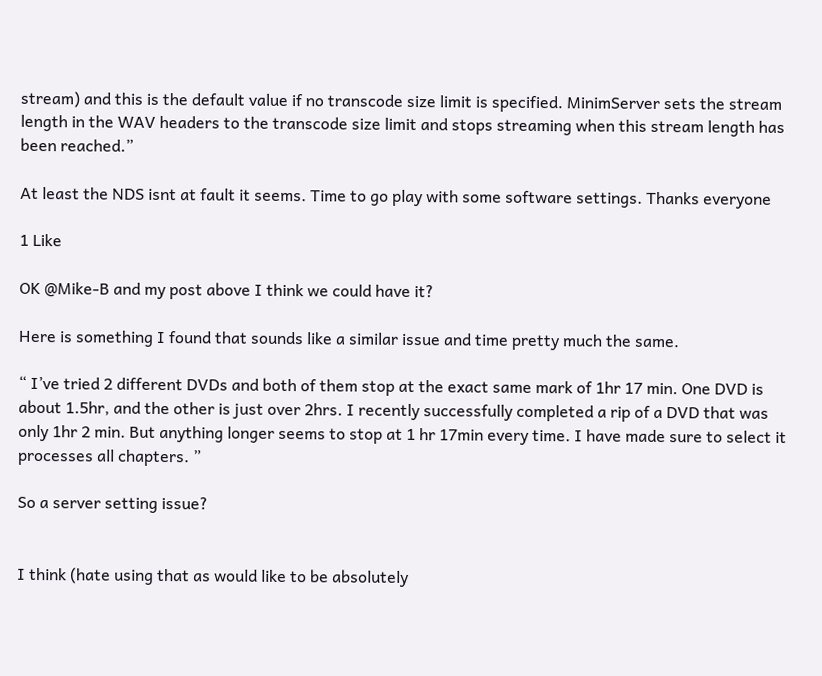stream) and this is the default value if no transcode size limit is specified. MinimServer sets the stream length in the WAV headers to the transcode size limit and stops streaming when this stream length has been reached.”

At least the NDS isnt at fault it seems. Time to go play with some software settings. Thanks everyone

1 Like

OK @Mike-B and my post above I think we could have it?

Here is something I found that sounds like a similar issue and time pretty much the same.

“ I’ve tried 2 different DVDs and both of them stop at the exact same mark of 1hr 17 min. One DVD is about 1.5hr, and the other is just over 2hrs. I recently successfully completed a rip of a DVD that was only 1hr 2 min. But anything longer seems to stop at 1 hr 17min every time. I have made sure to select it processes all chapters. ”

So a server setting issue?


I think (hate using that as would like to be absolutely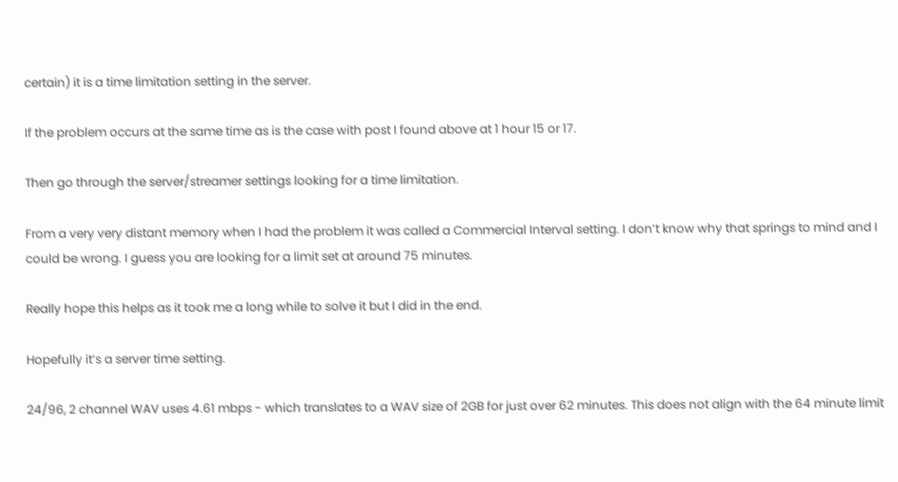certain) it is a time limitation setting in the server.

If the problem occurs at the same time as is the case with post I found above at 1 hour 15 or 17.

Then go through the server/streamer settings looking for a time limitation.

From a very very distant memory when I had the problem it was called a Commercial Interval setting. I don’t know why that springs to mind and I could be wrong. I guess you are looking for a limit set at around 75 minutes.

Really hope this helps as it took me a long while to solve it but I did in the end.

Hopefully it’s a server time setting.

24/96, 2 channel WAV uses 4.61 mbps - which translates to a WAV size of 2GB for just over 62 minutes. This does not align with the 64 minute limit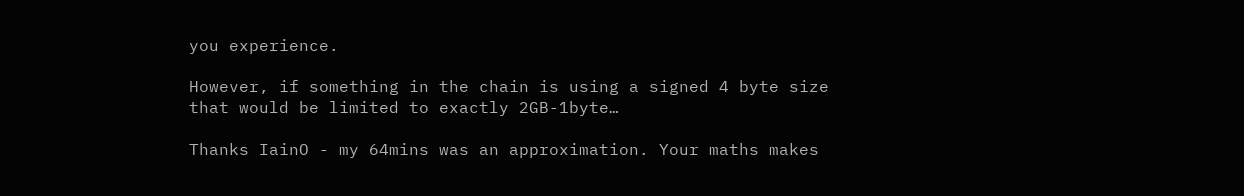you experience.

However, if something in the chain is using a signed 4 byte size that would be limited to exactly 2GB-1byte…

Thanks IainO - my 64mins was an approximation. Your maths makes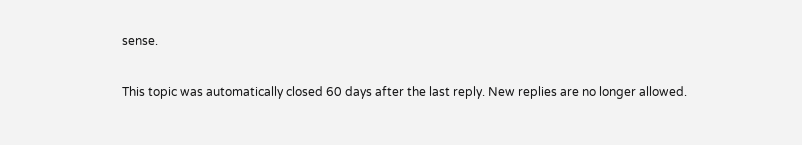sense.

This topic was automatically closed 60 days after the last reply. New replies are no longer allowed.